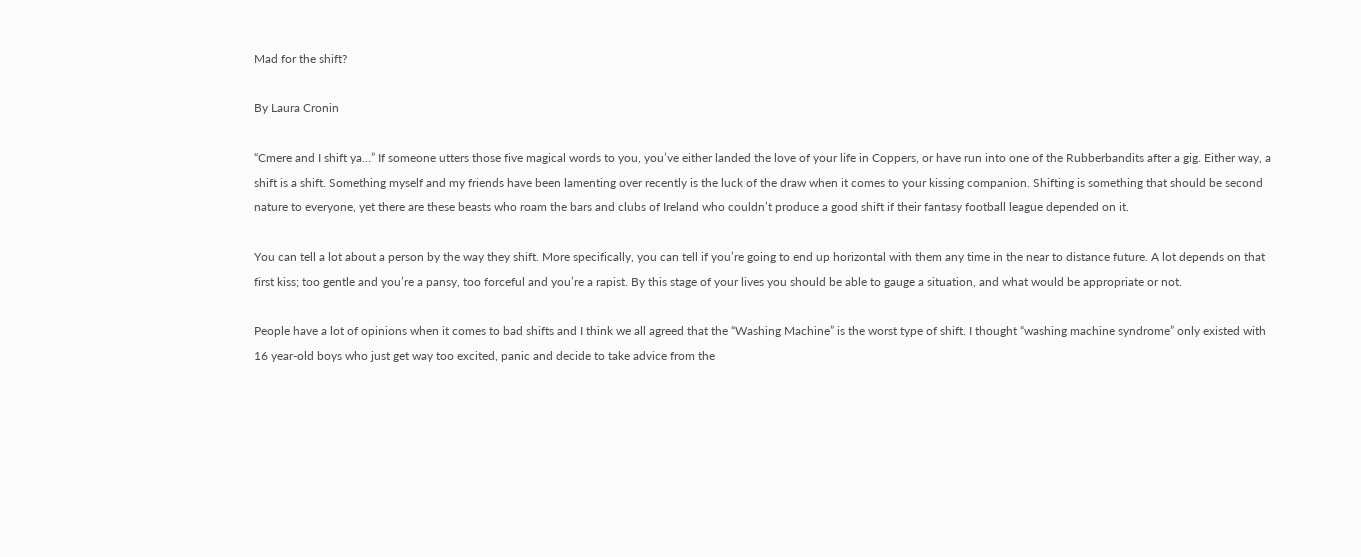Mad for the shift?

By Laura Cronin

“Cmere and I shift ya…” If someone utters those five magical words to you, you’ve either landed the love of your life in Coppers, or have run into one of the Rubberbandits after a gig. Either way, a shift is a shift. Something myself and my friends have been lamenting over recently is the luck of the draw when it comes to your kissing companion. Shifting is something that should be second nature to everyone, yet there are these beasts who roam the bars and clubs of Ireland who couldn’t produce a good shift if their fantasy football league depended on it.

You can tell a lot about a person by the way they shift. More specifically, you can tell if you’re going to end up horizontal with them any time in the near to distance future. A lot depends on that first kiss; too gentle and you’re a pansy, too forceful and you’re a rapist. By this stage of your lives you should be able to gauge a situation, and what would be appropriate or not.

People have a lot of opinions when it comes to bad shifts and I think we all agreed that the “Washing Machine” is the worst type of shift. I thought “washing machine syndrome” only existed with 16 year-old boys who just get way too excited, panic and decide to take advice from the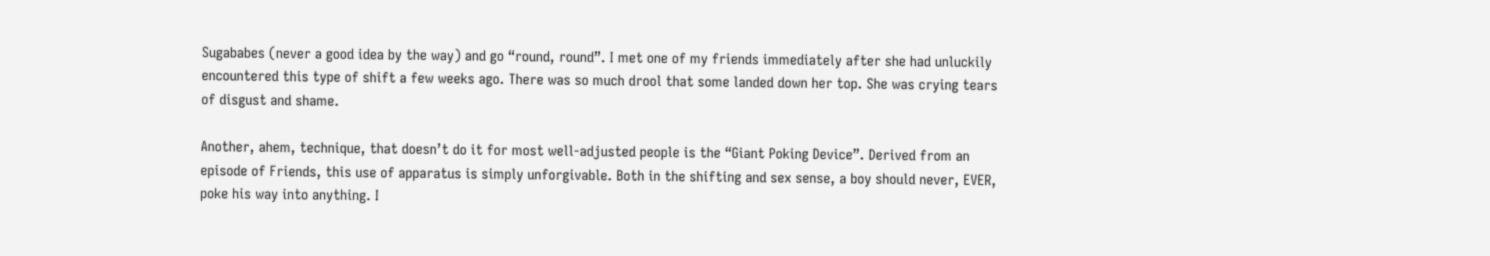Sugababes (never a good idea by the way) and go “round, round”. I met one of my friends immediately after she had unluckily encountered this type of shift a few weeks ago. There was so much drool that some landed down her top. She was crying tears of disgust and shame.

Another, ahem, technique, that doesn’t do it for most well-adjusted people is the “Giant Poking Device”. Derived from an episode of Friends, this use of apparatus is simply unforgivable. Both in the shifting and sex sense, a boy should never, EVER, poke his way into anything. I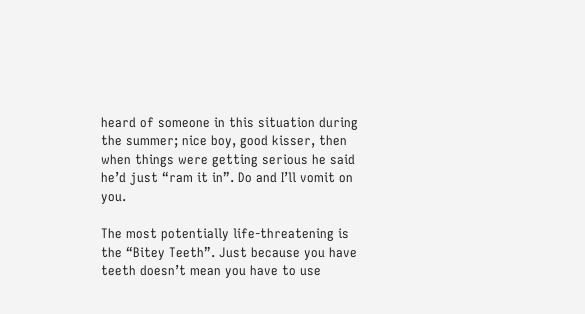heard of someone in this situation during the summer; nice boy, good kisser, then when things were getting serious he said he’d just “ram it in”. Do and I’ll vomit on you.

The most potentially life-threatening is the “Bitey Teeth”. Just because you have teeth doesn’t mean you have to use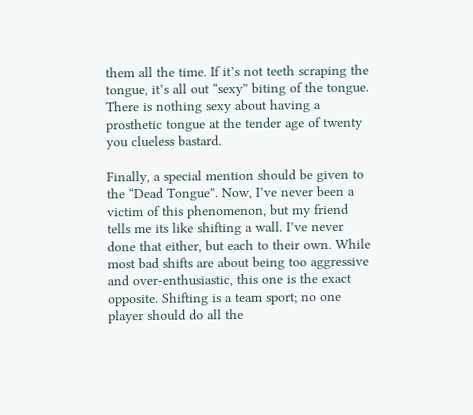them all the time. If it’s not teeth scraping the tongue, it’s all out “sexy” biting of the tongue. There is nothing sexy about having a prosthetic tongue at the tender age of twenty you clueless bastard.

Finally, a special mention should be given to the “Dead Tongue”. Now, I’ve never been a victim of this phenomenon, but my friend tells me its like shifting a wall. I’ve never done that either, but each to their own. While most bad shifts are about being too aggressive and over-enthusiastic, this one is the exact opposite. Shifting is a team sport; no one player should do all the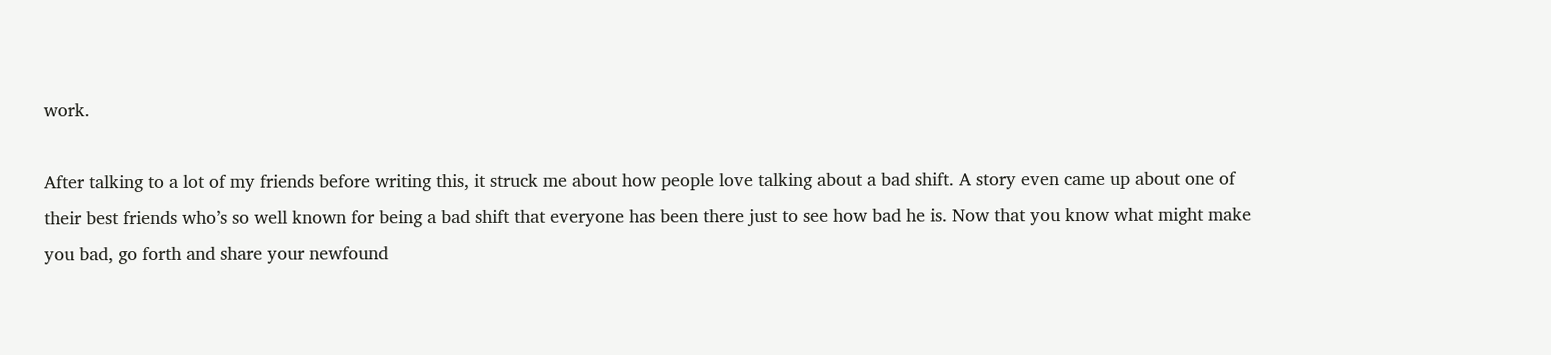work.

After talking to a lot of my friends before writing this, it struck me about how people love talking about a bad shift. A story even came up about one of their best friends who’s so well known for being a bad shift that everyone has been there just to see how bad he is. Now that you know what might make you bad, go forth and share your newfound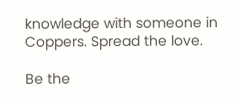knowledge with someone in Coppers. Spread the love.

Be the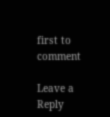first to comment

Leave a Reply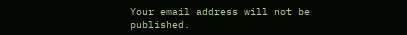Your email address will not be published.